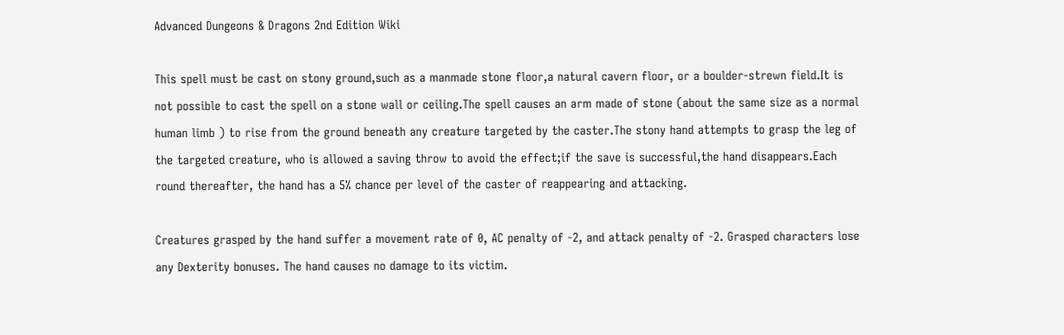Advanced Dungeons & Dragons 2nd Edition Wiki

This spell must be cast on stony ground,such as a manmade stone floor,a natural cavern floor, or a boulder-strewn field.It is not possible to cast the spell on a stone wall or ceiling.The spell causes an arm made of stone (about the same size as a normal human limb ) to rise from the ground beneath any creature targeted by the caster.The stony hand attempts to grasp the leg of the targeted creature, who is allowed a saving throw to avoid the effect;if the save is successful,the hand disappears.Each round thereafter, the hand has a 5% chance per level of the caster of reappearing and attacking.

Creatures grasped by the hand suffer a movement rate of 0, AC penalty of -2, and attack penalty of -2. Grasped characters lose any Dexterity bonuses. The hand causes no damage to its victim.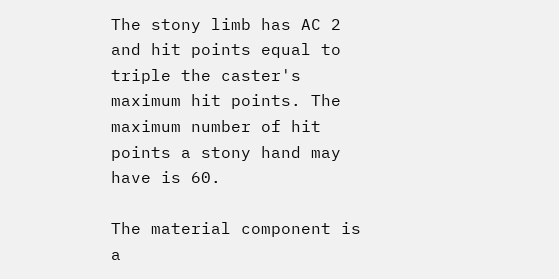The stony limb has AC 2 and hit points equal to triple the caster's maximum hit points. The maximum number of hit points a stony hand may have is 60.

The material component is a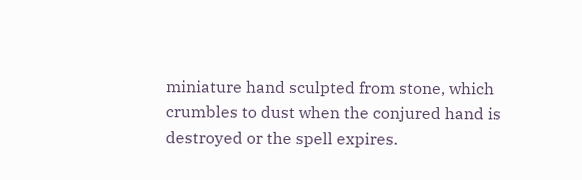miniature hand sculpted from stone, which crumbles to dust when the conjured hand is destroyed or the spell expires.